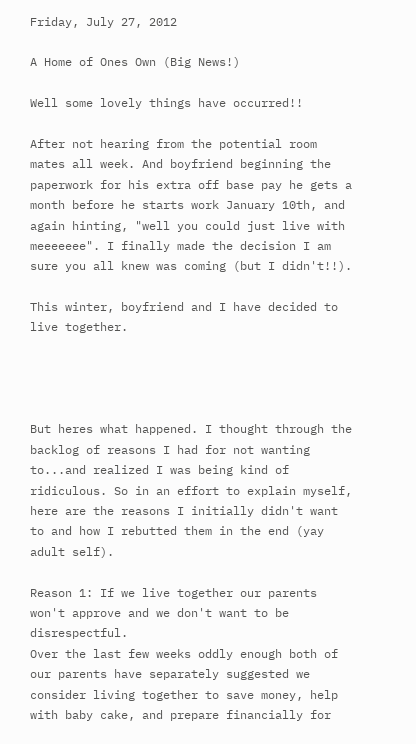Friday, July 27, 2012

A Home of Ones Own (Big News!)

Well some lovely things have occurred!!

After not hearing from the potential room mates all week. And boyfriend beginning the paperwork for his extra off base pay he gets a month before he starts work January 10th, and again hinting, "well you could just live with meeeeeee". I finally made the decision I am sure you all knew was coming (but I didn't!!).

This winter, boyfriend and I have decided to live together.




But heres what happened. I thought through the backlog of reasons I had for not wanting to...and realized I was being kind of ridiculous. So in an effort to explain myself, here are the reasons I initially didn't want to and how I rebutted them in the end (yay adult self).

Reason 1: If we live together our parents won't approve and we don't want to be disrespectful.
Over the last few weeks oddly enough both of our parents have separately suggested we consider living together to save money, help with baby cake, and prepare financially for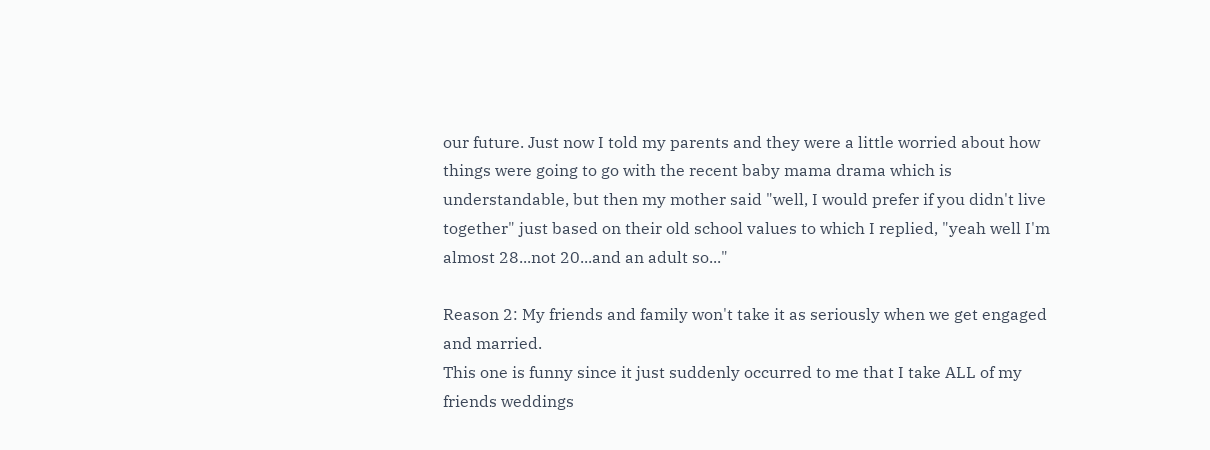our future. Just now I told my parents and they were a little worried about how things were going to go with the recent baby mama drama which is understandable, but then my mother said "well, I would prefer if you didn't live together" just based on their old school values to which I replied, "yeah well I'm almost 28...not 20...and an adult so..."

Reason 2: My friends and family won't take it as seriously when we get engaged and married.
This one is funny since it just suddenly occurred to me that I take ALL of my friends weddings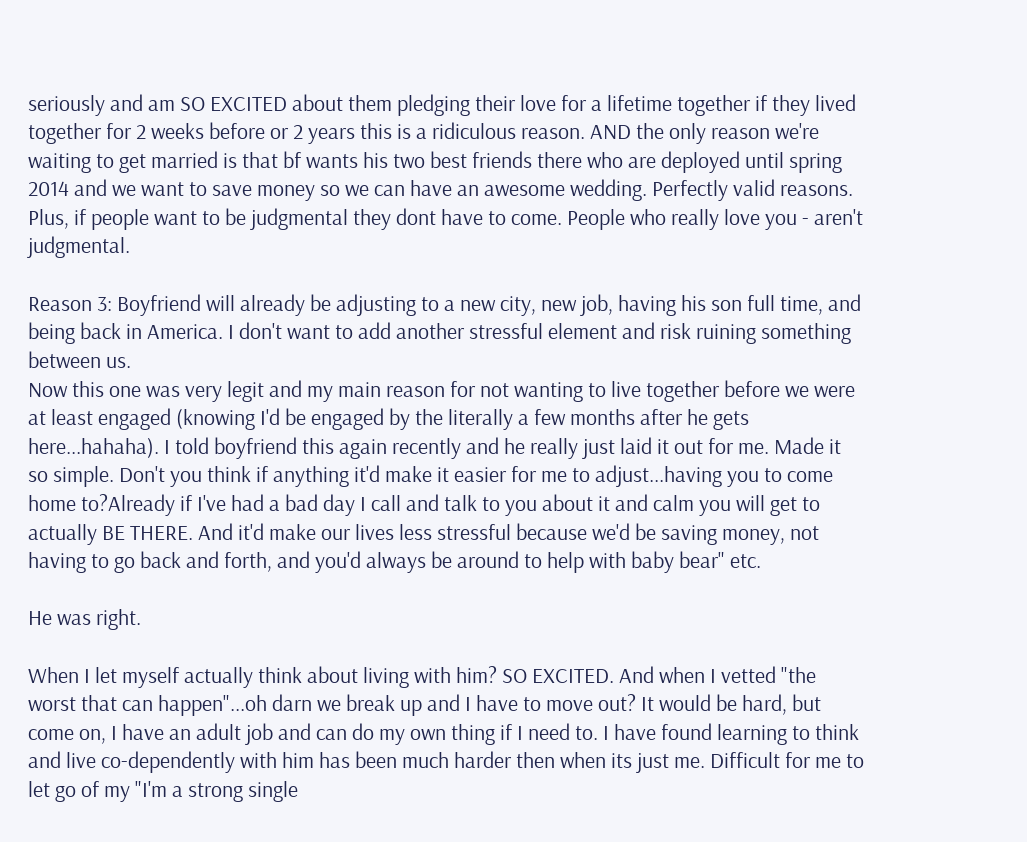seriously and am SO EXCITED about them pledging their love for a lifetime together if they lived together for 2 weeks before or 2 years this is a ridiculous reason. AND the only reason we're waiting to get married is that bf wants his two best friends there who are deployed until spring 2014 and we want to save money so we can have an awesome wedding. Perfectly valid reasons. Plus, if people want to be judgmental they dont have to come. People who really love you - aren't judgmental.

Reason 3: Boyfriend will already be adjusting to a new city, new job, having his son full time, and being back in America. I don't want to add another stressful element and risk ruining something between us.
Now this one was very legit and my main reason for not wanting to live together before we were at least engaged (knowing I'd be engaged by the literally a few months after he gets here...hahaha). I told boyfriend this again recently and he really just laid it out for me. Made it so simple. Don't you think if anything it'd make it easier for me to adjust...having you to come home to?Already if I've had a bad day I call and talk to you about it and calm you will get to actually BE THERE. And it'd make our lives less stressful because we'd be saving money, not having to go back and forth, and you'd always be around to help with baby bear" etc.

He was right.

When I let myself actually think about living with him? SO EXCITED. And when I vetted "the worst that can happen"...oh darn we break up and I have to move out? It would be hard, but come on, I have an adult job and can do my own thing if I need to. I have found learning to think and live co-dependently with him has been much harder then when its just me. Difficult for me to let go of my "I'm a strong single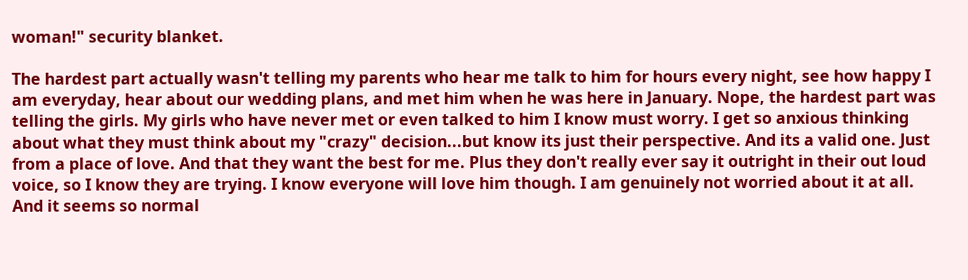woman!" security blanket.

The hardest part actually wasn't telling my parents who hear me talk to him for hours every night, see how happy I am everyday, hear about our wedding plans, and met him when he was here in January. Nope, the hardest part was telling the girls. My girls who have never met or even talked to him I know must worry. I get so anxious thinking about what they must think about my "crazy" decision...but know its just their perspective. And its a valid one. Just from a place of love. And that they want the best for me. Plus they don't really ever say it outright in their out loud voice, so I know they are trying. I know everyone will love him though. I am genuinely not worried about it at all. And it seems so normal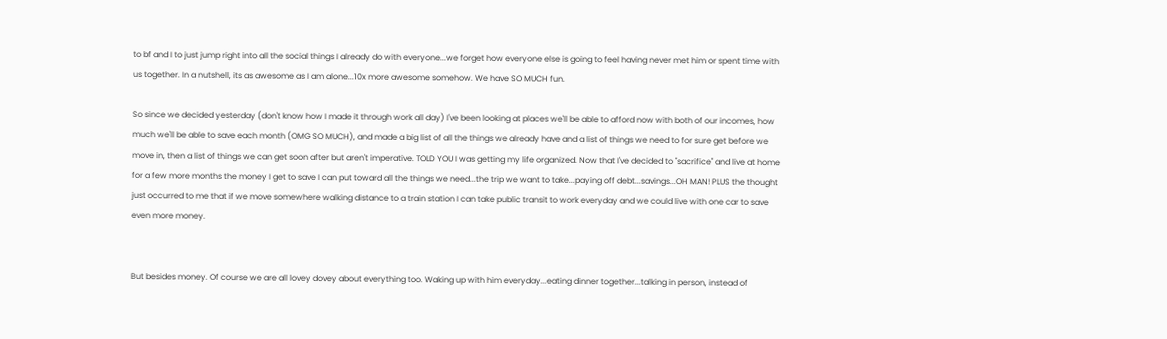to bf and I to just jump right into all the social things I already do with everyone...we forget how everyone else is going to feel having never met him or spent time with us together. In a nutshell, its as awesome as I am alone...10x more awesome somehow. We have SO MUCH fun.

So since we decided yesterday (don't know how I made it through work all day) I've been looking at places we'll be able to afford now with both of our incomes, how much we'll be able to save each month (OMG SO MUCH), and made a big list of all the things we already have and a list of things we need to for sure get before we move in, then a list of things we can get soon after but aren't imperative. TOLD YOU I was getting my life organized. Now that I've decided to "sacrifice" and live at home for a few more months the money I get to save I can put toward all the things we need...the trip we want to take...paying off debt...savings...OH MAN! PLUS the thought just occurred to me that if we move somewhere walking distance to a train station I can take public transit to work everyday and we could live with one car to save even more money.


But besides money. Of course we are all lovey dovey about everything too. Waking up with him everyday...eating dinner together...talking in person, instead of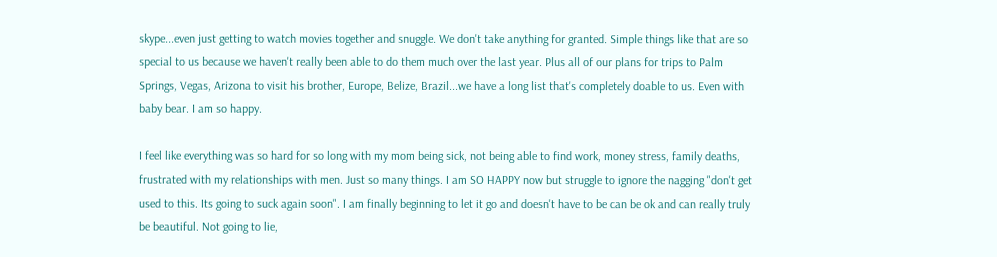skype...even just getting to watch movies together and snuggle. We don't take anything for granted. Simple things like that are so special to us because we haven't really been able to do them much over the last year. Plus all of our plans for trips to Palm Springs, Vegas, Arizona to visit his brother, Europe, Belize, Brazil...we have a long list that's completely doable to us. Even with baby bear. I am so happy.

I feel like everything was so hard for so long with my mom being sick, not being able to find work, money stress, family deaths, frustrated with my relationships with men. Just so many things. I am SO HAPPY now but struggle to ignore the nagging "don't get used to this. Its going to suck again soon". I am finally beginning to let it go and doesn't have to be can be ok and can really truly be beautiful. Not going to lie,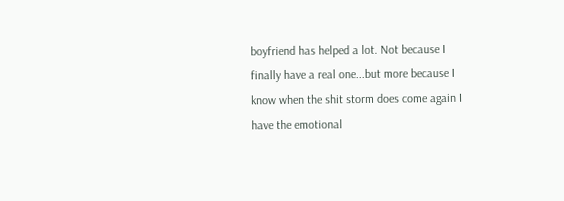boyfriend has helped a lot. Not because I finally have a real one...but more because I know when the shit storm does come again I have the emotional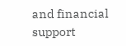and financial support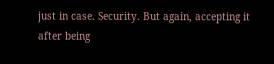just in case. Security. But again, accepting it after being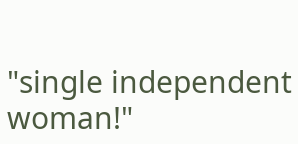"single independent woman!"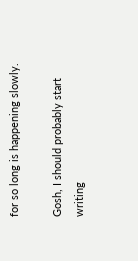for so long is happening slowly.

Gosh, I should probably start writing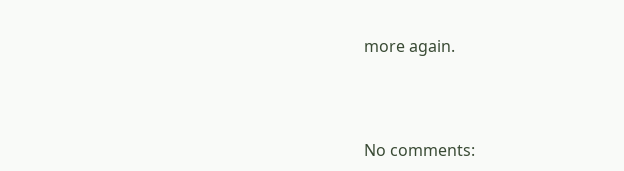more again.



No comments: